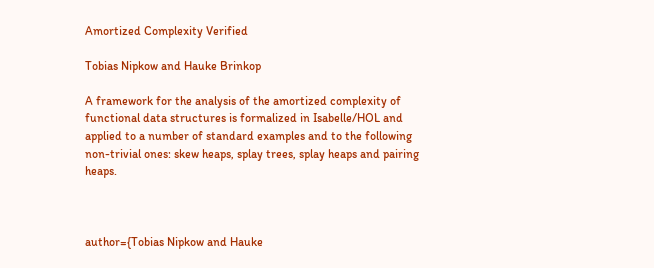Amortized Complexity Verified

Tobias Nipkow and Hauke Brinkop

A framework for the analysis of the amortized complexity of functional data structures is formalized in Isabelle/HOL and applied to a number of standard examples and to the following non-trivial ones: skew heaps, splay trees, splay heaps and pairing heaps.



author={Tobias Nipkow and Hauke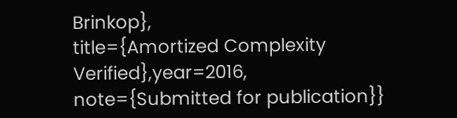Brinkop},
title={Amortized Complexity Verified},year=2016,
note={Submitted for publication}}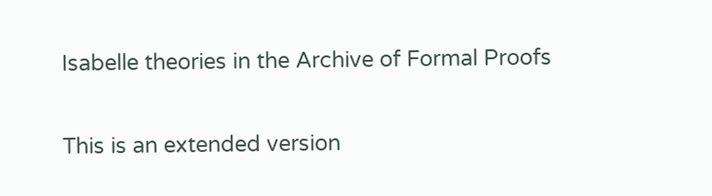Isabelle theories in the Archive of Formal Proofs

This is an extended version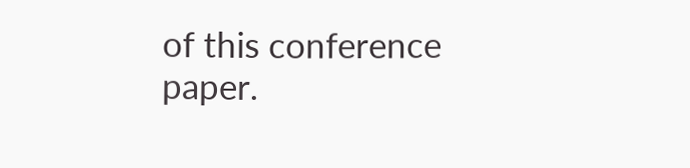of this conference paper.